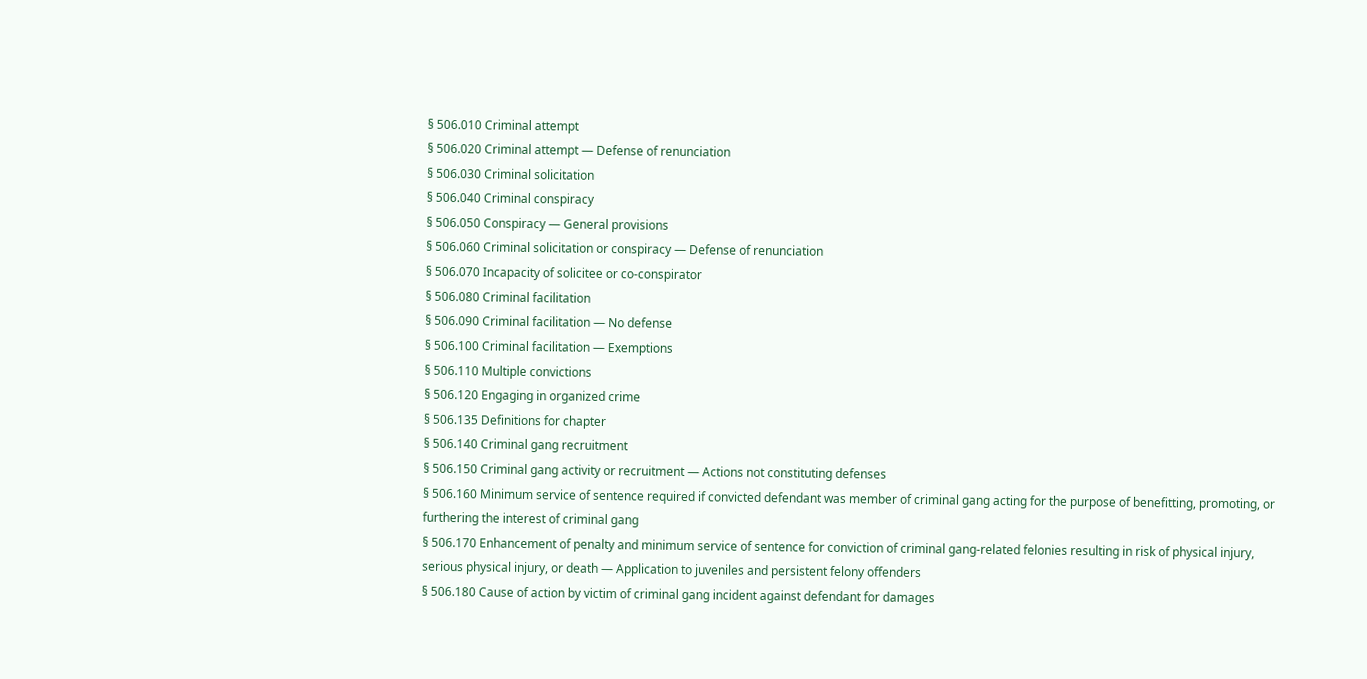§ 506.010 Criminal attempt
§ 506.020 Criminal attempt — Defense of renunciation
§ 506.030 Criminal solicitation
§ 506.040 Criminal conspiracy
§ 506.050 Conspiracy — General provisions
§ 506.060 Criminal solicitation or conspiracy — Defense of renunciation
§ 506.070 Incapacity of solicitee or co-conspirator
§ 506.080 Criminal facilitation
§ 506.090 Criminal facilitation — No defense
§ 506.100 Criminal facilitation — Exemptions
§ 506.110 Multiple convictions
§ 506.120 Engaging in organized crime
§ 506.135 Definitions for chapter
§ 506.140 Criminal gang recruitment
§ 506.150 Criminal gang activity or recruitment — Actions not constituting defenses
§ 506.160 Minimum service of sentence required if convicted defendant was member of criminal gang acting for the purpose of benefitting, promoting, or furthering the interest of criminal gang
§ 506.170 Enhancement of penalty and minimum service of sentence for conviction of criminal gang-related felonies resulting in risk of physical injury, serious physical injury, or death — Application to juveniles and persistent felony offenders
§ 506.180 Cause of action by victim of criminal gang incident against defendant for damages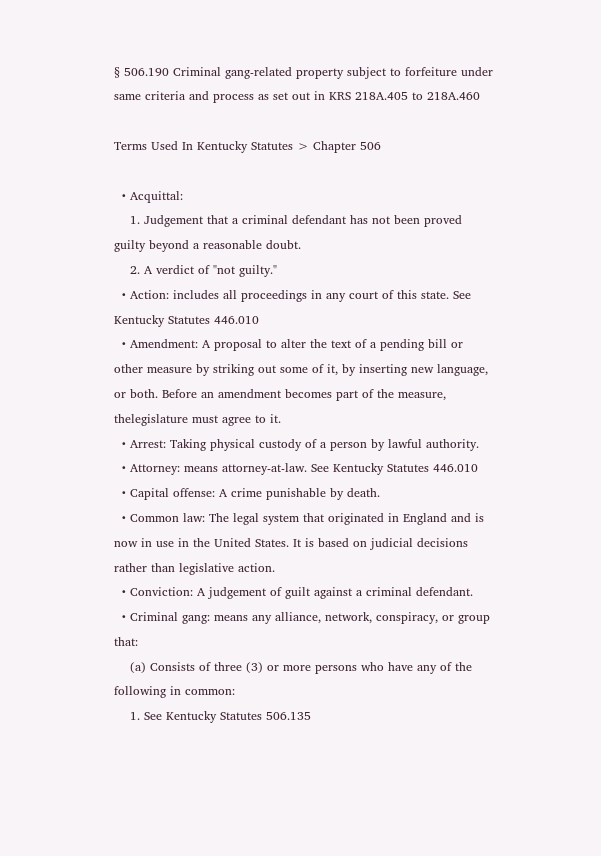§ 506.190 Criminal gang-related property subject to forfeiture under same criteria and process as set out in KRS 218A.405 to 218A.460

Terms Used In Kentucky Statutes > Chapter 506

  • Acquittal:
    1. Judgement that a criminal defendant has not been proved guilty beyond a reasonable doubt.
    2. A verdict of "not guilty."
  • Action: includes all proceedings in any court of this state. See Kentucky Statutes 446.010
  • Amendment: A proposal to alter the text of a pending bill or other measure by striking out some of it, by inserting new language, or both. Before an amendment becomes part of the measure, thelegislature must agree to it.
  • Arrest: Taking physical custody of a person by lawful authority.
  • Attorney: means attorney-at-law. See Kentucky Statutes 446.010
  • Capital offense: A crime punishable by death.
  • Common law: The legal system that originated in England and is now in use in the United States. It is based on judicial decisions rather than legislative action.
  • Conviction: A judgement of guilt against a criminal defendant.
  • Criminal gang: means any alliance, network, conspiracy, or group that:
    (a) Consists of three (3) or more persons who have any of the following in common:
    1. See Kentucky Statutes 506.135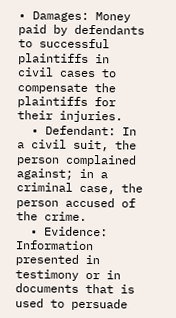• Damages: Money paid by defendants to successful plaintiffs in civil cases to compensate the plaintiffs for their injuries.
  • Defendant: In a civil suit, the person complained against; in a criminal case, the person accused of the crime.
  • Evidence: Information presented in testimony or in documents that is used to persuade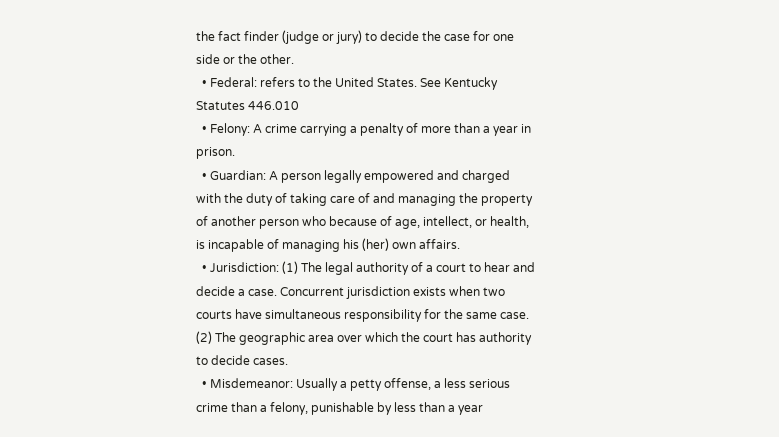the fact finder (judge or jury) to decide the case for one side or the other.
  • Federal: refers to the United States. See Kentucky Statutes 446.010
  • Felony: A crime carrying a penalty of more than a year in prison.
  • Guardian: A person legally empowered and charged with the duty of taking care of and managing the property of another person who because of age, intellect, or health, is incapable of managing his (her) own affairs.
  • Jurisdiction: (1) The legal authority of a court to hear and decide a case. Concurrent jurisdiction exists when two courts have simultaneous responsibility for the same case. (2) The geographic area over which the court has authority to decide cases.
  • Misdemeanor: Usually a petty offense, a less serious crime than a felony, punishable by less than a year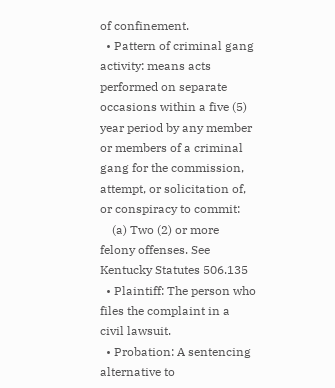of confinement.
  • Pattern of criminal gang activity: means acts performed on separate occasions within a five (5) year period by any member or members of a criminal gang for the commission, attempt, or solicitation of, or conspiracy to commit:
    (a) Two (2) or more felony offenses. See Kentucky Statutes 506.135
  • Plaintiff: The person who files the complaint in a civil lawsuit.
  • Probation: A sentencing alternative to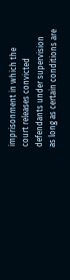imprisonment in which the court releases convicted defendants under supervision as long as certain conditions are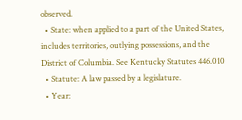observed.
  • State: when applied to a part of the United States, includes territories, outlying possessions, and the District of Columbia. See Kentucky Statutes 446.010
  • Statute: A law passed by a legislature.
  • Year: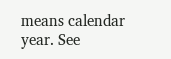means calendar year. See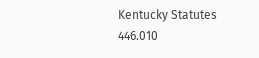Kentucky Statutes 446.010